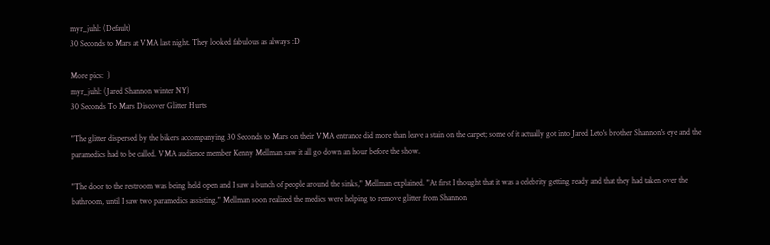myr_juhl: (Default)
30 Seconds to Mars at VMA last night. They looked fabulous as always :D

More pics:  )
myr_juhl: (Jared Shannon winter NY)
30 Seconds To Mars Discover Glitter Hurts

"The glitter dispersed by the bikers accompanying 30 Seconds to Mars on their VMA entrance did more than leave a stain on the carpet; some of it actually got into Jared Leto's brother Shannon's eye and the paramedics had to be called. VMA audience member Kenny Mellman saw it all go down an hour before the show.

"The door to the restroom was being held open and I saw a bunch of people around the sinks," Mellman explained. "At first I thought that it was a celebrity getting ready and that they had taken over the bathroom, until I saw two paramedics assisting." Mellman soon realized the medics were helping to remove glitter from Shannon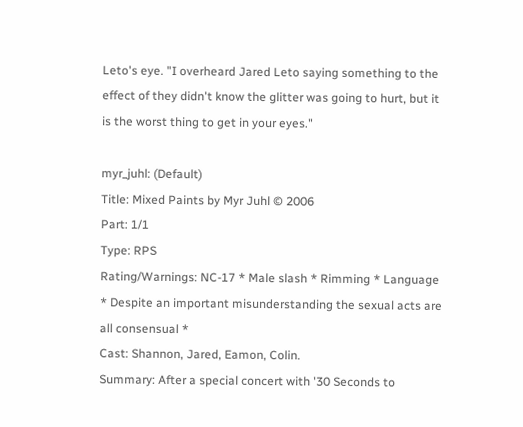Leto's eye. "I overheard Jared Leto saying something to the effect of they didn't know the glitter was going to hurt, but it is the worst thing to get in your eyes."

myr_juhl: (Default)
Title: Mixed Paints by Myr Juhl © 2006
Part: 1/1
Type: RPS
Rating/Warnings: NC-17 * Male slash * Rimming * Language * Despite an important misunderstanding the sexual acts are all consensual *
Cast: Shannon, Jared, Eamon, Colin.
Summary: After a special concert with '30 Seconds to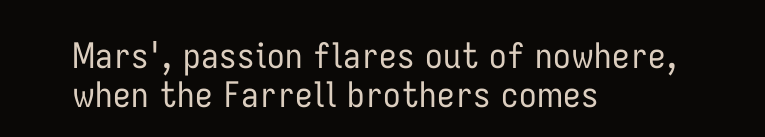Mars', passion flares out of nowhere, when the Farrell brothers comes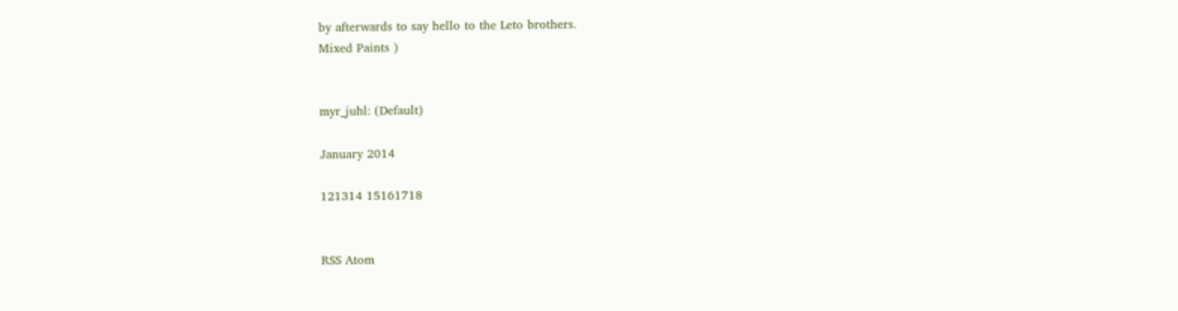by afterwards to say hello to the Leto brothers.
Mixed Paints )


myr_juhl: (Default)

January 2014

121314 15161718


RSS Atom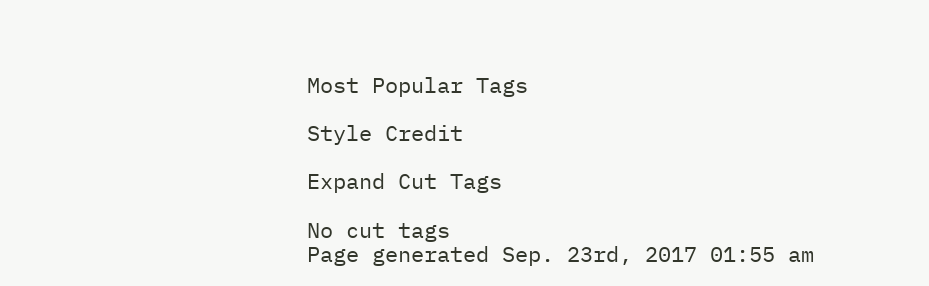Most Popular Tags

Style Credit

Expand Cut Tags

No cut tags
Page generated Sep. 23rd, 2017 01:55 am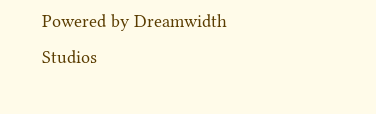Powered by Dreamwidth Studios